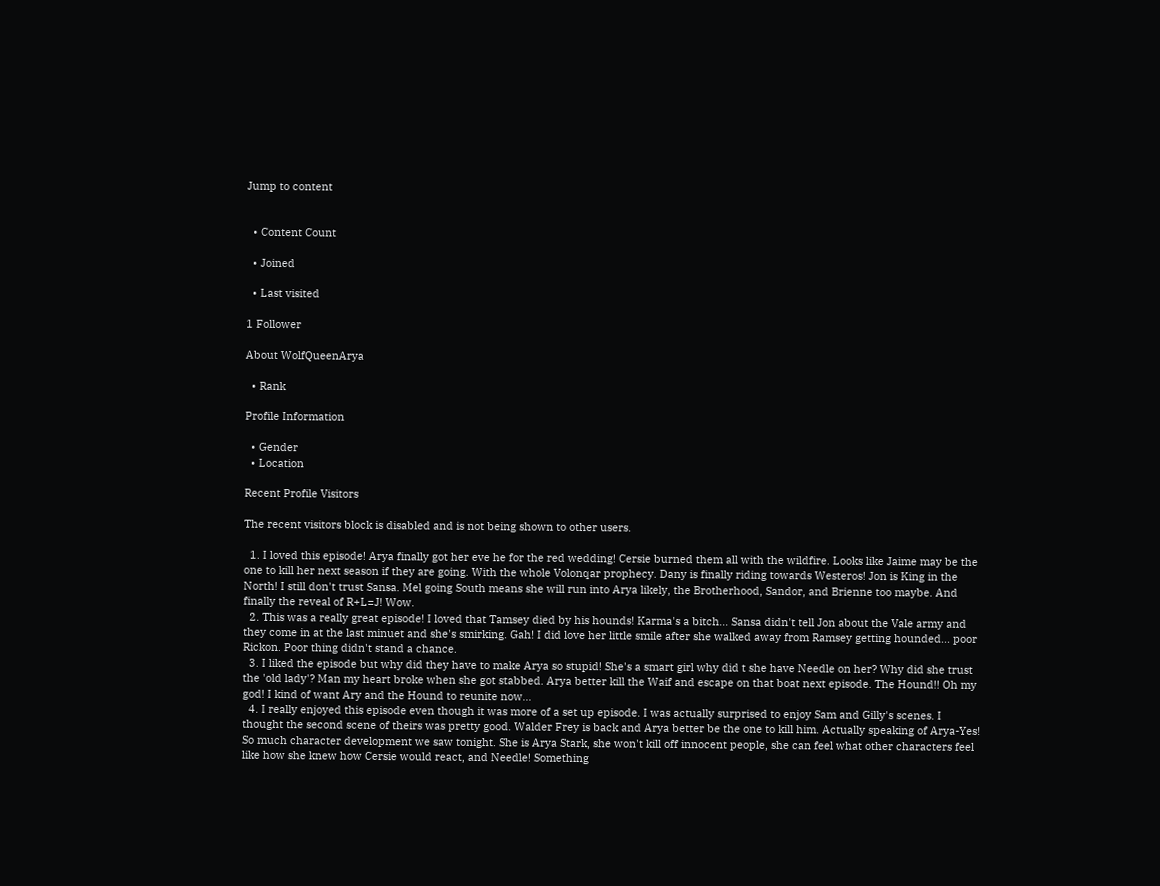Jump to content


  • Content Count

  • Joined

  • Last visited

1 Follower

About WolfQueenArya

  • Rank

Profile Information

  • Gender
  • Location

Recent Profile Visitors

The recent visitors block is disabled and is not being shown to other users.

  1. I loved this episode! Arya finally got her eve he for the red wedding! Cersie burned them all with the wildfire. Looks like Jaime may be the one to kill her next season if they are going. With the whole Volonqar prophecy. Dany is finally riding towards Westeros! Jon is King in the North! I still don't trust Sansa. Mel going South means she will run into Arya likely, the Brotherhood, Sandor, and Brienne too maybe. And finally the reveal of R+L=J! Wow.
  2. This was a really great episode! I loved that Tamsey died by his hounds! Karma's a bitch... Sansa didn't tell Jon about the Vale army and they come in at the last minuet and she's smirking. Gah! I did love her little smile after she walked away from Ramsey getting hounded... poor Rickon. Poor thing didn't stand a chance.
  3. I liked the episode but why did they have to make Arya so stupid! She's a smart girl why did t she have Needle on her? Why did she trust the 'old lady'? Man my heart broke when she got stabbed. Arya better kill the Waif and escape on that boat next episode. The Hound!! Oh my god! I kind of want Ary and the Hound to reunite now...
  4. I really enjoyed this episode even though it was more of a set up episode. I was actually surprised to enjoy Sam and Gilly's scenes. I thought the second scene of theirs was pretty good. Walder Frey is back and Arya better be the one to kill him. Actually speaking of Arya-Yes! So much character development we saw tonight. She is Arya Stark, she won't kill off innocent people, she can feel what other characters feel like how she knew how Cersie would react, and Needle! Something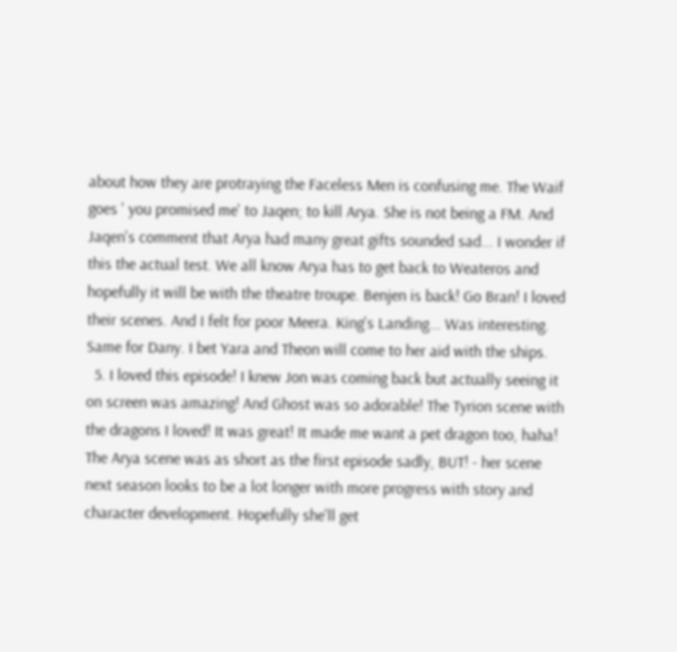about how they are protraying the Faceless Men is confusing me. The Waif goes ' you promised me' to Jaqen; to kill Arya. She is not being a FM. And Jaqen's comment that Arya had many great gifts sounded sad... I wonder if this the actual test. We all know Arya has to get back to Weateros and hopefully it will be with the theatre troupe. Benjen is back! Go Bran! I loved their scenes. And I felt for poor Meera. King's Landing... Was interesting. Same for Dany. I bet Yara and Theon will come to her aid with the ships.
  5. I loved this episode! I knew Jon was coming back but actually seeing it on screen was amazing! And Ghost was so adorable! The Tyrion scene with the dragons I loved! It was great! It made me want a pet dragon too, haha! The Arya scene was as short as the first episode sadly, BUT! - her scene next season looks to be a lot longer with more progress with story and character development. Hopefully she'll get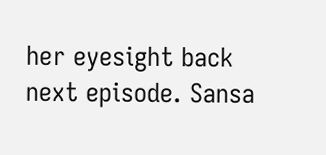her eyesight back next episode. Sansa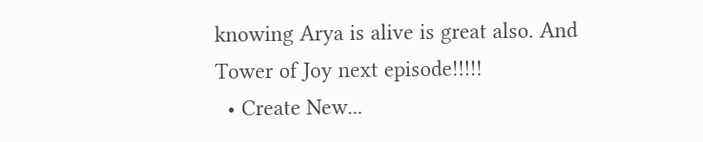knowing Arya is alive is great also. And Tower of Joy next episode!!!!!
  • Create New...